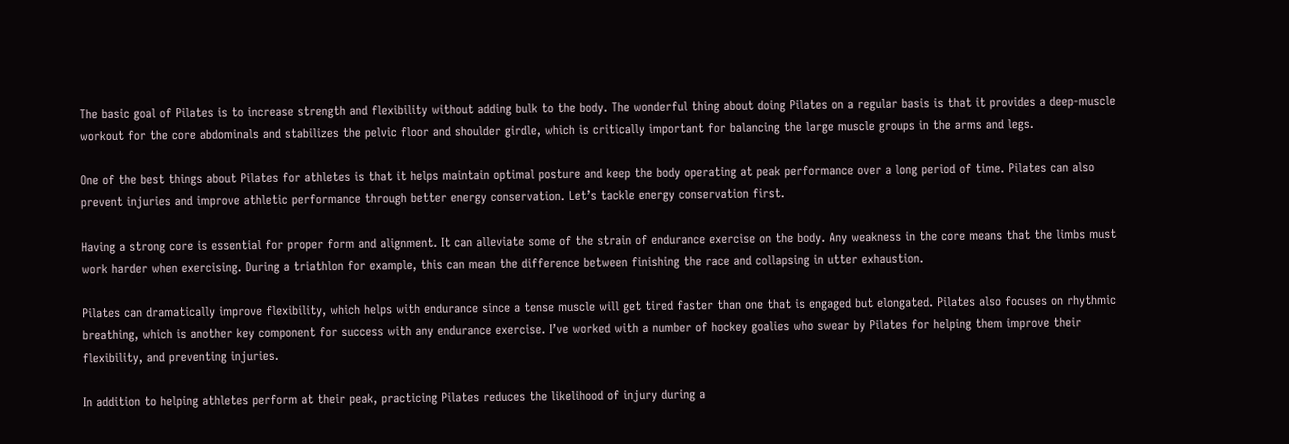The basic goal of Pilates is to increase strength and flexibility without adding bulk to the body. The wonderful thing about doing Pilates on a regular basis is that it provides a deep-muscle workout for the core abdominals and stabilizes the pelvic floor and shoulder girdle, which is critically important for balancing the large muscle groups in the arms and legs.

One of the best things about Pilates for athletes is that it helps maintain optimal posture and keep the body operating at peak performance over a long period of time. Pilates can also prevent injuries and improve athletic performance through better energy conservation. Let’s tackle energy conservation first.

Having a strong core is essential for proper form and alignment. It can alleviate some of the strain of endurance exercise on the body. Any weakness in the core means that the limbs must work harder when exercising. During a triathlon for example, this can mean the difference between finishing the race and collapsing in utter exhaustion.

Pilates can dramatically improve flexibility, which helps with endurance since a tense muscle will get tired faster than one that is engaged but elongated. Pilates also focuses on rhythmic breathing, which is another key component for success with any endurance exercise. I’ve worked with a number of hockey goalies who swear by Pilates for helping them improve their flexibility, and preventing injuries.

In addition to helping athletes perform at their peak, practicing Pilates reduces the likelihood of injury during a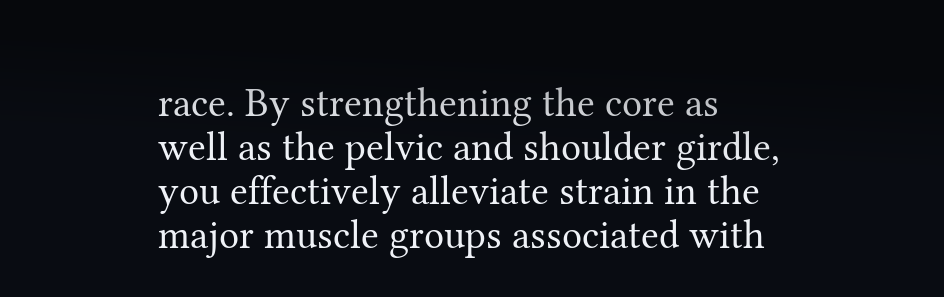race. By strengthening the core as well as the pelvic and shoulder girdle, you effectively alleviate strain in the major muscle groups associated with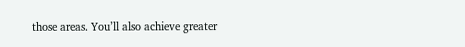those areas. You’ll also achieve greater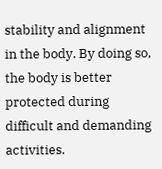stability and alignment in the body. By doing so, the body is better protected during difficult and demanding activities.